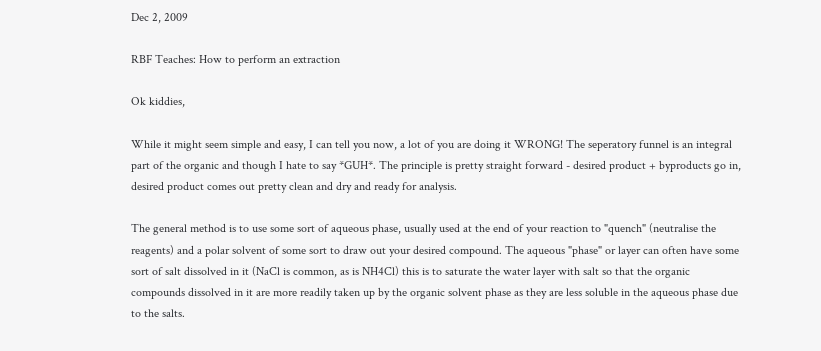Dec 2, 2009

RBF Teaches: How to perform an extraction

Ok kiddies,

While it might seem simple and easy, I can tell you now, a lot of you are doing it WRONG! The seperatory funnel is an integral part of the organic and though I hate to say *GUH*. The principle is pretty straight forward - desired product + byproducts go in, desired product comes out pretty clean and dry and ready for analysis.

The general method is to use some sort of aqueous phase, usually used at the end of your reaction to "quench" (neutralise the reagents) and a polar solvent of some sort to draw out your desired compound. The aqueous "phase" or layer can often have some sort of salt dissolved in it (NaCl is common, as is NH4Cl) this is to saturate the water layer with salt so that the organic compounds dissolved in it are more readily taken up by the organic solvent phase as they are less soluble in the aqueous phase due to the salts.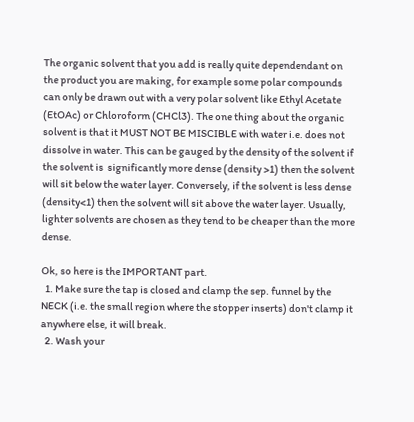The organic solvent that you add is really quite dependendant on the product you are making, for example some polar compounds can only be drawn out with a very polar solvent like Ethyl Acetate (EtOAc) or Chloroform (CHCl3). The one thing about the organic solvent is that it MUST NOT BE MISCIBLE with water i.e. does not dissolve in water. This can be gauged by the density of the solvent if the solvent is  significantly more dense (density >1) then the solvent will sit below the water layer. Conversely, if the solvent is less dense (density<1) then the solvent will sit above the water layer. Usually, lighter solvents are chosen as they tend to be cheaper than the more dense.

Ok, so here is the IMPORTANT part.
  1. Make sure the tap is closed and clamp the sep. funnel by the NECK (i.e. the small region where the stopper inserts) don't clamp it anywhere else, it will break.
  2. Wash your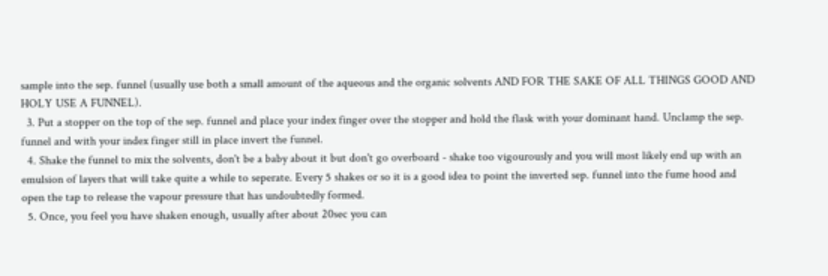sample into the sep. funnel (usually use both a small amount of the aqueous and the organic solvents AND FOR THE SAKE OF ALL THINGS GOOD AND HOLY USE A FUNNEL).
  3. Put a stopper on the top of the sep. funnel and place your index finger over the stopper and hold the flask with your dominant hand. Unclamp the sep. funnel and with your index finger still in place invert the funnel.
  4. Shake the funnel to mix the solvents, don't be a baby about it but don't go overboard - shake too vigourously and you will most likely end up with an emulsion of layers that will take quite a while to seperate. Every 5 shakes or so it is a good idea to point the inverted sep. funnel into the fume hood and open the tap to release the vapour pressure that has undoubtedly formed.
  5. Once, you feel you have shaken enough, usually after about 20sec you can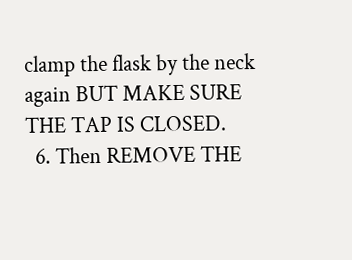clamp the flask by the neck again BUT MAKE SURE THE TAP IS CLOSED.
  6. Then REMOVE THE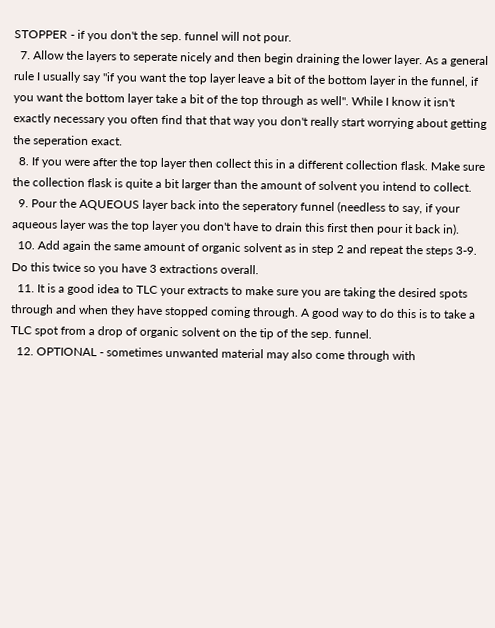STOPPER - if you don't the sep. funnel will not pour.
  7. Allow the layers to seperate nicely and then begin draining the lower layer. As a general rule I usually say "if you want the top layer leave a bit of the bottom layer in the funnel, if you want the bottom layer take a bit of the top through as well". While I know it isn't exactly necessary you often find that that way you don't really start worrying about getting the seperation exact.
  8. If you were after the top layer then collect this in a different collection flask. Make sure the collection flask is quite a bit larger than the amount of solvent you intend to collect.
  9. Pour the AQUEOUS layer back into the seperatory funnel (needless to say, if your aqueous layer was the top layer you don't have to drain this first then pour it back in).
  10. Add again the same amount of organic solvent as in step 2 and repeat the steps 3-9. Do this twice so you have 3 extractions overall.
  11. It is a good idea to TLC your extracts to make sure you are taking the desired spots through and when they have stopped coming through. A good way to do this is to take a TLC spot from a drop of organic solvent on the tip of the sep. funnel.
  12. OPTIONAL - sometimes unwanted material may also come through with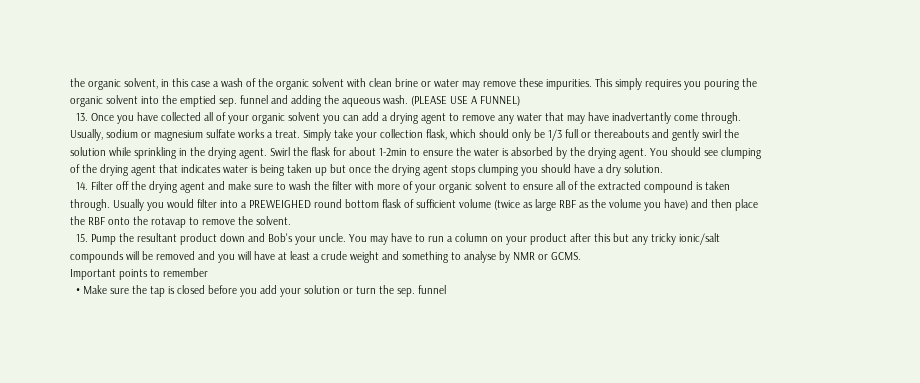the organic solvent, in this case a wash of the organic solvent with clean brine or water may remove these impurities. This simply requires you pouring the organic solvent into the emptied sep. funnel and adding the aqueous wash. (PLEASE USE A FUNNEL)
  13. Once you have collected all of your organic solvent you can add a drying agent to remove any water that may have inadvertantly come through. Usually, sodium or magnesium sulfate works a treat. Simply take your collection flask, which should only be 1/3 full or thereabouts and gently swirl the solution while sprinkling in the drying agent. Swirl the flask for about 1-2min to ensure the water is absorbed by the drying agent. You should see clumping of the drying agent that indicates water is being taken up but once the drying agent stops clumping you should have a dry solution.
  14. Filter off the drying agent and make sure to wash the filter with more of your organic solvent to ensure all of the extracted compound is taken through. Usually you would filter into a PREWEIGHED round bottom flask of sufficient volume (twice as large RBF as the volume you have) and then place the RBF onto the rotavap to remove the solvent.
  15. Pump the resultant product down and Bob's your uncle. You may have to run a column on your product after this but any tricky ionic/salt compounds will be removed and you will have at least a crude weight and something to analyse by NMR or GCMS.
Important points to remember
  • Make sure the tap is closed before you add your solution or turn the sep. funnel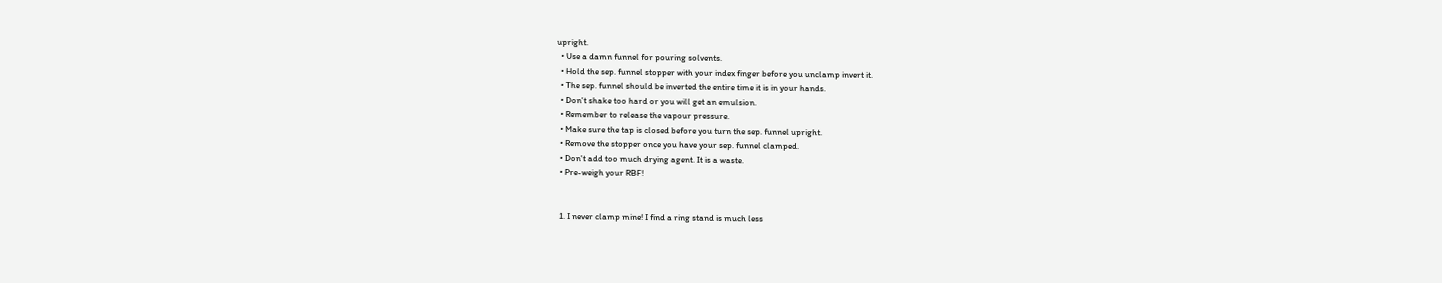upright.
  • Use a damn funnel for pouring solvents.
  • Hold the sep. funnel stopper with your index finger before you unclamp invert it.
  • The sep. funnel should be inverted the entire time it is in your hands.
  • Don't shake too hard or you will get an emulsion.
  • Remember to release the vapour pressure.
  • Make sure the tap is closed before you turn the sep. funnel upright.
  • Remove the stopper once you have your sep. funnel clamped.
  • Don't add too much drying agent. It is a waste.
  • Pre-weigh your RBF!


  1. I never clamp mine! I find a ring stand is much less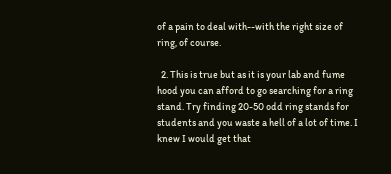of a pain to deal with--with the right size of ring, of course.

  2. This is true but as it is your lab and fume hood you can afford to go searching for a ring stand. Try finding 20-50 odd ring stands for students and you waste a hell of a lot of time. I knew I would get that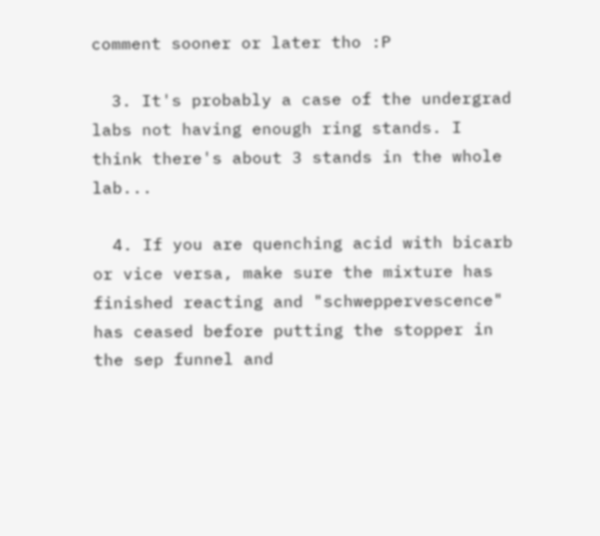comment sooner or later tho :P

  3. It's probably a case of the undergrad labs not having enough ring stands. I think there's about 3 stands in the whole lab...

  4. If you are quenching acid with bicarb or vice versa, make sure the mixture has finished reacting and "schweppervescence" has ceased before putting the stopper in the sep funnel and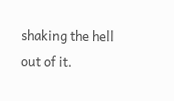shaking the hell out of it.